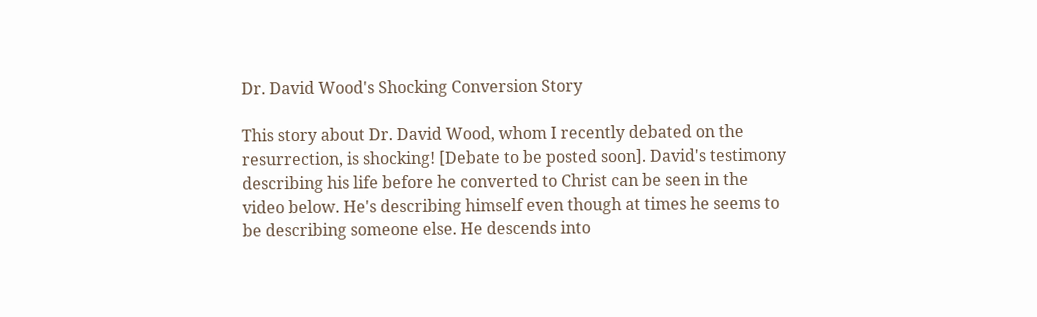Dr. David Wood's Shocking Conversion Story

This story about Dr. David Wood, whom I recently debated on the resurrection, is shocking! [Debate to be posted soon]. David's testimony describing his life before he converted to Christ can be seen in the video below. He's describing himself even though at times he seems to be describing someone else. He descends into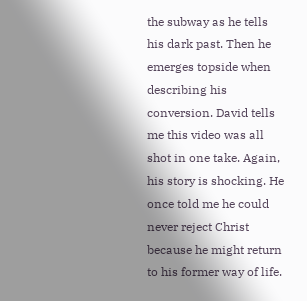the subway as he tells his dark past. Then he emerges topside when describing his conversion. David tells me this video was all shot in one take. Again, his story is shocking. He once told me he could never reject Christ because he might return to his former way of life.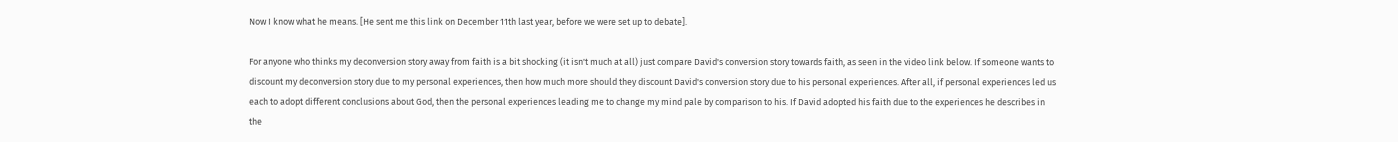Now I know what he means. [He sent me this link on December 11th last year, before we were set up to debate].

For anyone who thinks my deconversion story away from faith is a bit shocking (it isn't much at all) just compare David's conversion story towards faith, as seen in the video link below. If someone wants to discount my deconversion story due to my personal experiences, then how much more should they discount David's conversion story due to his personal experiences. After all, if personal experiences led us each to adopt different conclusions about God, then the personal experiences leading me to change my mind pale by comparison to his. If David adopted his faith due to the experiences he describes in the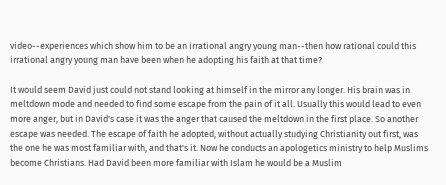video--experiences which show him to be an irrational angry young man--then how rational could this irrational angry young man have been when he adopting his faith at that time?

It would seem David just could not stand looking at himself in the mirror any longer. His brain was in meltdown mode and needed to find some escape from the pain of it all. Usually this would lead to even more anger, but in David's case it was the anger that caused the meltdown in the first place. So another escape was needed. The escape of faith he adopted, without actually studying Christianity out first, was the one he was most familiar with, and that's it. Now he conducts an apologetics ministry to help Muslims become Christians. Had David been more familiar with Islam he would be a Muslim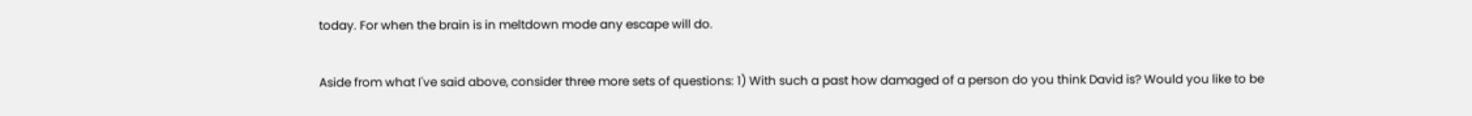today. For when the brain is in meltdown mode any escape will do.

Aside from what I've said above, consider three more sets of questions: 1) With such a past how damaged of a person do you think David is? Would you like to be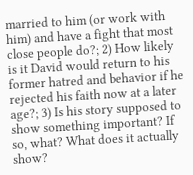married to him (or work with him) and have a fight that most close people do?; 2) How likely is it David would return to his former hatred and behavior if he rejected his faith now at a later age?; 3) Is his story supposed to show something important? If so, what? What does it actually show?